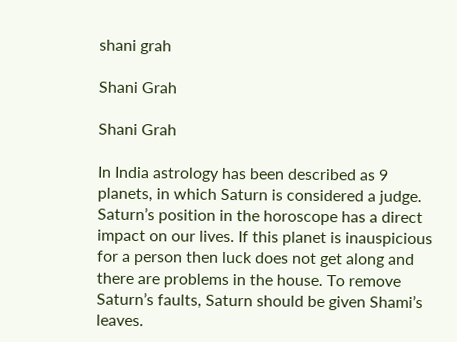shani grah

Shani Grah

Shani Grah

In India astrology has been described as 9 planets, in which Saturn is considered a judge. Saturn’s position in the horoscope has a direct impact on our lives. If this planet is inauspicious for a person then luck does not get along and there are problems in the house. To remove Saturn’s faults, Saturn should be given Shami’s leaves.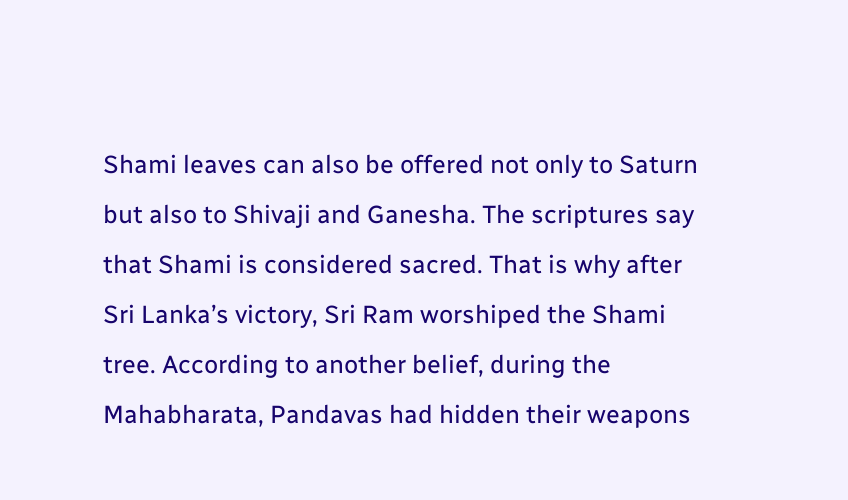Shami leaves can also be offered not only to Saturn but also to Shivaji and Ganesha. The scriptures say that Shami is considered sacred. That is why after Sri Lanka’s victory, Sri Ram worshiped the Shami tree. According to another belief, during the Mahabharata, Pandavas had hidden their weapons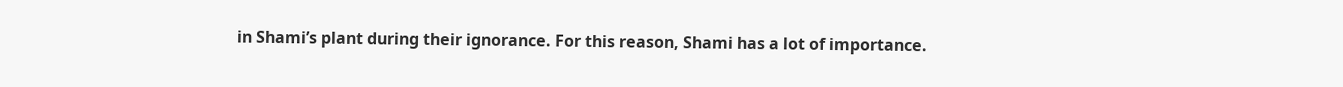in Shami’s plant during their ignorance. For this reason, Shami has a lot of importance.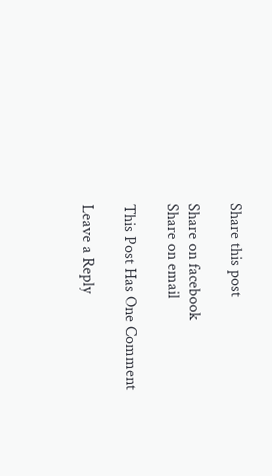Share this post

Share on facebook
Share on email

This Post Has One Comment

Leave a Reply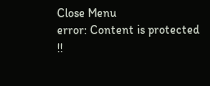Close Menu
error: Content is protected !!